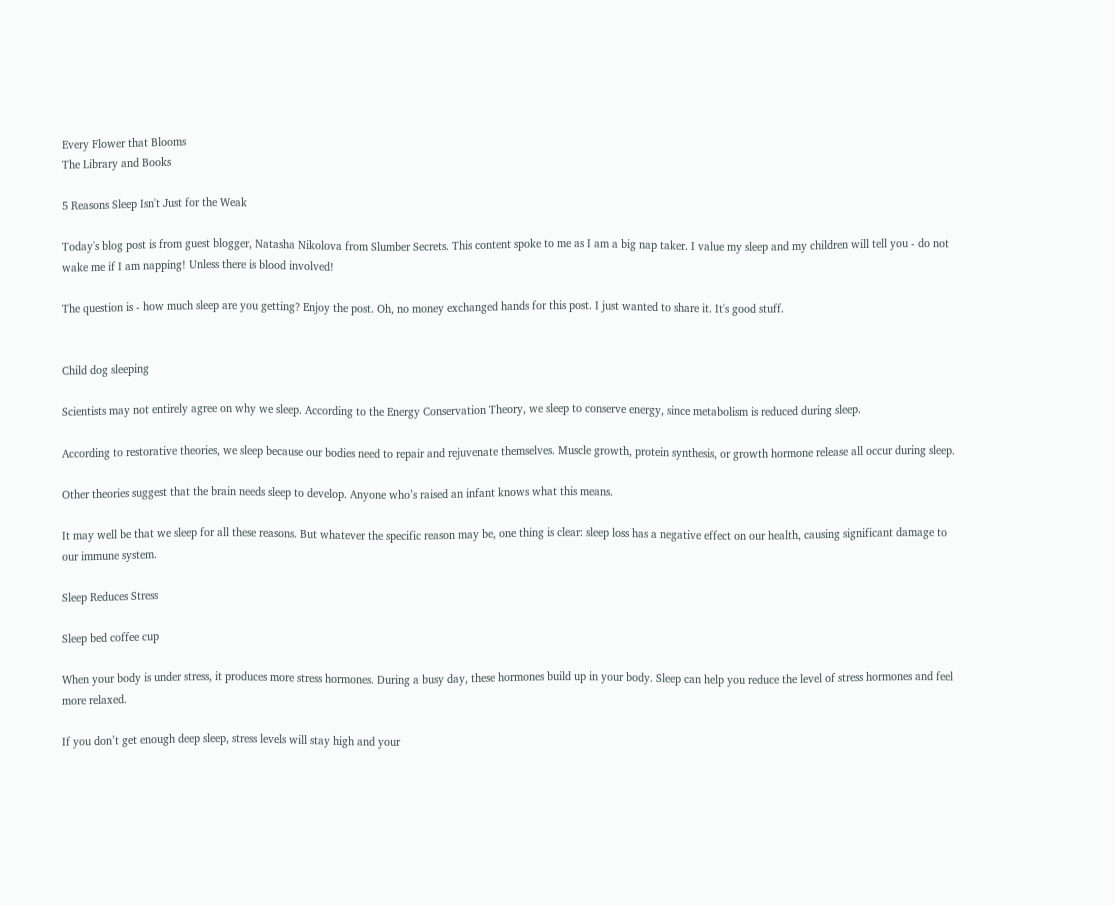Every Flower that Blooms
The Library and Books

5 Reasons Sleep Isn't Just for the Weak

Today's blog post is from guest blogger, Natasha Nikolova from Slumber Secrets. This content spoke to me as I am a big nap taker. I value my sleep and my children will tell you - do not wake me if I am napping! Unless there is blood involved!

The question is - how much sleep are you getting? Enjoy the post. Oh, no money exchanged hands for this post. I just wanted to share it. It's good stuff.


Child dog sleeping

Scientists may not entirely agree on why we sleep. According to the Energy Conservation Theory, we sleep to conserve energy, since metabolism is reduced during sleep.

According to restorative theories, we sleep because our bodies need to repair and rejuvenate themselves. Muscle growth, protein synthesis, or growth hormone release all occur during sleep.

Other theories suggest that the brain needs sleep to develop. Anyone who’s raised an infant knows what this means.

It may well be that we sleep for all these reasons. But whatever the specific reason may be, one thing is clear: sleep loss has a negative effect on our health, causing significant damage to our immune system.

Sleep Reduces Stress

Sleep bed coffee cup

When your body is under stress, it produces more stress hormones. During a busy day, these hormones build up in your body. Sleep can help you reduce the level of stress hormones and feel more relaxed.

If you don’t get enough deep sleep, stress levels will stay high and your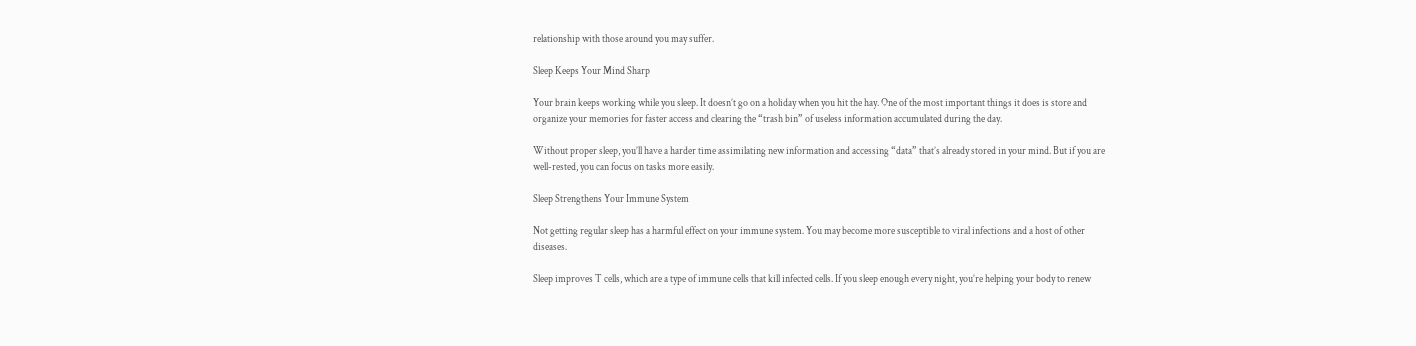relationship with those around you may suffer.

Sleep Keeps Your Mind Sharp

Your brain keeps working while you sleep. It doesn’t go on a holiday when you hit the hay. One of the most important things it does is store and organize your memories for faster access and clearing the “trash bin” of useless information accumulated during the day.

Without proper sleep, you’ll have a harder time assimilating new information and accessing “data” that’s already stored in your mind. But if you are well-rested, you can focus on tasks more easily.

Sleep Strengthens Your Immune System

Not getting regular sleep has a harmful effect on your immune system. You may become more susceptible to viral infections and a host of other diseases.

Sleep improves T cells, which are a type of immune cells that kill infected cells. If you sleep enough every night, you’re helping your body to renew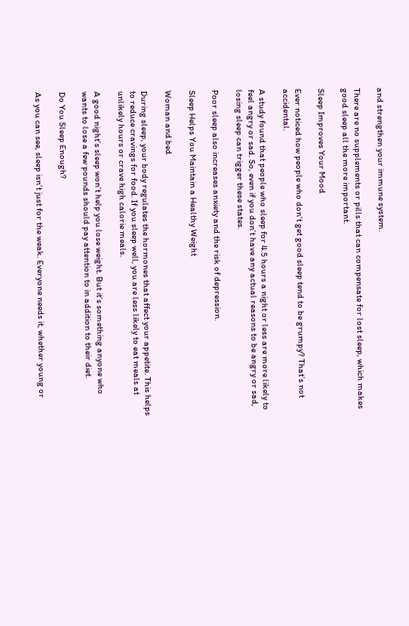and strengthen your immune system.

There are no supplements or pills that can compensate for lost sleep, which makes good sleep all the more important.

Sleep Improves Your Mood

Ever noticed how people who don’t get good sleep tend to be grumpy? That’s not accidental.

A study found that people who sleep for 4.5 hours a night or less are more likely to feel angry or sad. So, even if you don’t have any actual reasons to be angry or sad, losing sleep can trigger these states.

Poor sleep also increases anxiety and the risk of depression.

Sleep Helps You Maintain a Healthy Weight

Woman and bed

During sleep, your body regulates the hormones that affect your appetite. This helps to reduce cravings for food. If you sleep well, you are less likely to eat meals at unlikely hours or crave high calorie meals.

A good night’s sleep won’t help you lose weight. But it’s something anyone who wants to lose a few pounds should pay attention to in addition to their diet.

Do You Sleep Enough?

As you can see, sleep isn’t just for the weak. Everyone needs it, whether young or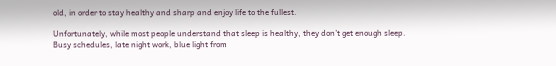old, in order to stay healthy and sharp and enjoy life to the fullest.

Unfortunately, while most people understand that sleep is healthy, they don’t get enough sleep. Busy schedules, late night work, blue light from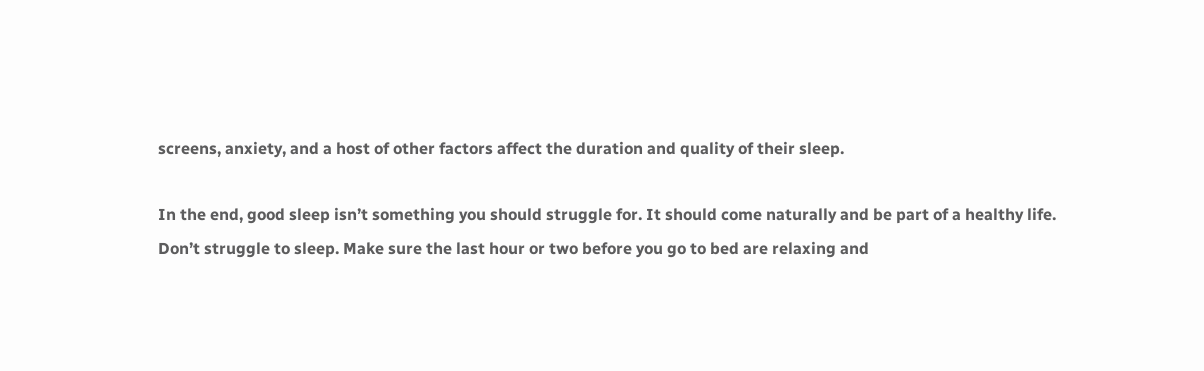screens, anxiety, and a host of other factors affect the duration and quality of their sleep.

In the end, good sleep isn’t something you should struggle for. It should come naturally and be part of a healthy life. Don’t struggle to sleep. Make sure the last hour or two before you go to bed are relaxing and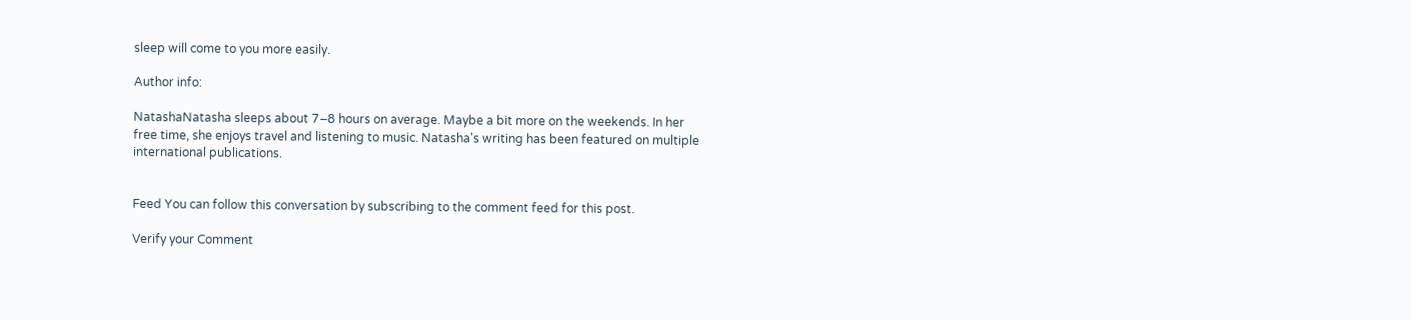sleep will come to you more easily.

Author info:

NatashaNatasha sleeps about 7–8 hours on average. Maybe a bit more on the weekends. In her free time, she enjoys travel and listening to music. Natasha's writing has been featured on multiple international publications.


Feed You can follow this conversation by subscribing to the comment feed for this post.

Verify your Comment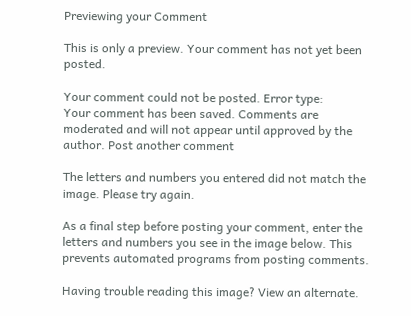Previewing your Comment

This is only a preview. Your comment has not yet been posted.

Your comment could not be posted. Error type:
Your comment has been saved. Comments are moderated and will not appear until approved by the author. Post another comment

The letters and numbers you entered did not match the image. Please try again.

As a final step before posting your comment, enter the letters and numbers you see in the image below. This prevents automated programs from posting comments.

Having trouble reading this image? View an alternate.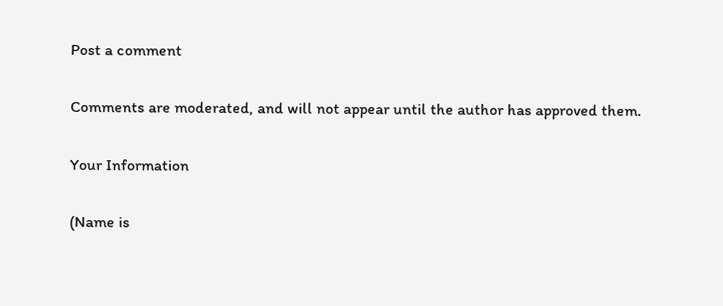Post a comment

Comments are moderated, and will not appear until the author has approved them.

Your Information

(Name is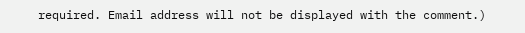required. Email address will not be displayed with the comment.)